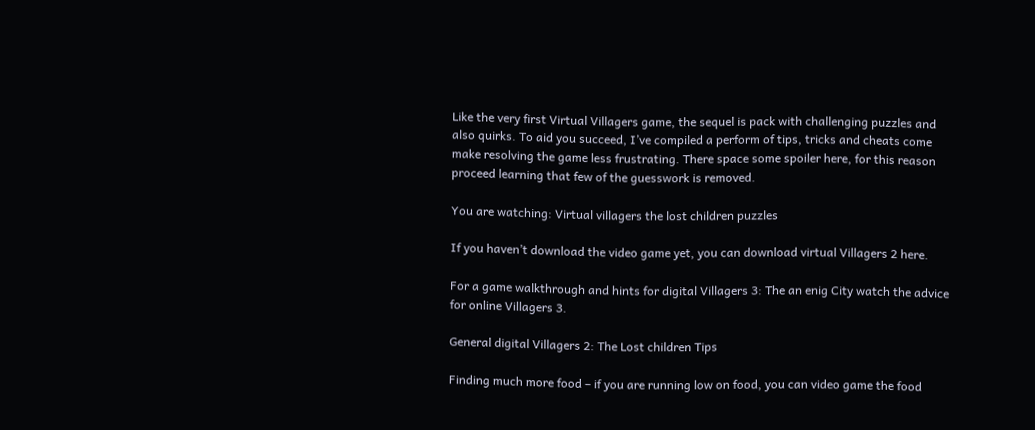Like the very first Virtual Villagers game, the sequel is pack with challenging puzzles and also quirks. To aid you succeed, I’ve compiled a perform of tips, tricks and cheats come make resolving the game less frustrating. There space some spoiler here, for this reason proceed learning that few of the guesswork is removed.

You are watching: Virtual villagers the lost children puzzles

If you haven’t download the video game yet, you can download virtual Villagers 2 here.

For a game walkthrough and hints for digital Villagers 3: The an enig City watch the advice for online Villagers 3.

General digital Villagers 2: The Lost children Tips

Finding much more food – if you are running low on food, you can video game the food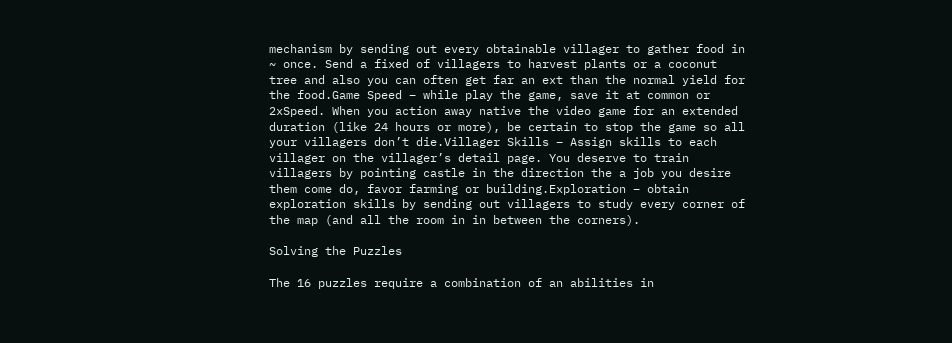mechanism by sending out every obtainable villager to gather food in ~ once. Send a fixed of villagers to harvest plants or a coconut tree and also you can often get far an ext than the normal yield for the food.Game Speed – while play the game, save it at common or 2xSpeed. When you action away native the video game for an extended duration (like 24 hours or more), be certain to stop the game so all your villagers don’t die.Villager Skills – Assign skills to each villager on the villager’s detail page. You deserve to train villagers by pointing castle in the direction the a job you desire them come do, favor farming or building.Exploration – obtain exploration skills by sending out villagers to study every corner of the map (and all the room in in between the corners).

Solving the Puzzles

The 16 puzzles require a combination of an abilities in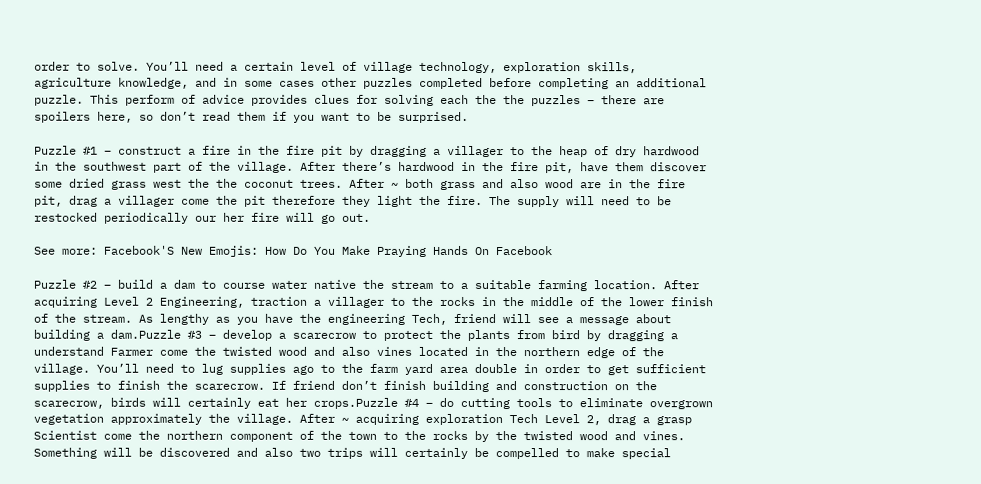order to solve. You’ll need a certain level of village technology, exploration skills, agriculture knowledge, and in some cases other puzzles completed before completing an additional puzzle. This perform of advice provides clues for solving each the the puzzles – there are spoilers here, so don’t read them if you want to be surprised.

Puzzle #1 – construct a fire in the fire pit by dragging a villager to the heap of dry hardwood in the southwest part of the village. After there’s hardwood in the fire pit, have them discover some dried grass west the the coconut trees. After ~ both grass and also wood are in the fire pit, drag a villager come the pit therefore they light the fire. The supply will need to be restocked periodically our her fire will go out.

See more: Facebook'S New Emojis: How Do You Make Praying Hands On Facebook

Puzzle #2 – build a dam to course water native the stream to a suitable farming location. After acquiring Level 2 Engineering, traction a villager to the rocks in the middle of the lower finish of the stream. As lengthy as you have the engineering Tech, friend will see a message about building a dam.Puzzle #3 – develop a scarecrow to protect the plants from bird by dragging a understand Farmer come the twisted wood and also vines located in the northern edge of the village. You’ll need to lug supplies ago to the farm yard area double in order to get sufficient supplies to finish the scarecrow. If friend don’t finish building and construction on the scarecrow, birds will certainly eat her crops.Puzzle #4 – do cutting tools to eliminate overgrown vegetation approximately the village. After ~ acquiring exploration Tech Level 2, drag a grasp Scientist come the northern component of the town to the rocks by the twisted wood and vines. Something will be discovered and also two trips will certainly be compelled to make special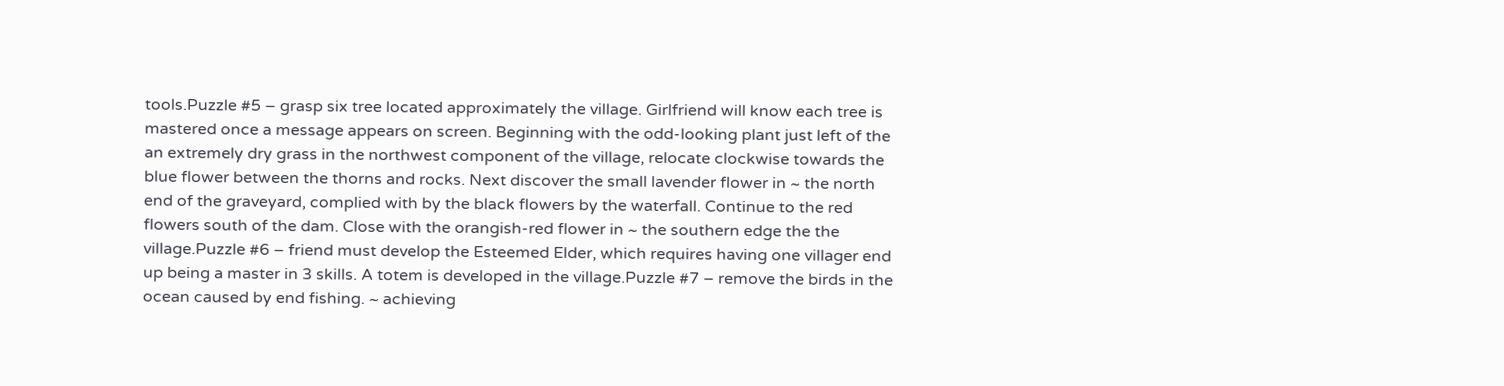tools.Puzzle #5 – grasp six tree located approximately the village. Girlfriend will know each tree is mastered once a message appears on screen. Beginning with the odd-looking plant just left of the an extremely dry grass in the northwest component of the village, relocate clockwise towards the blue flower between the thorns and rocks. Next discover the small lavender flower in ~ the north end of the graveyard, complied with by the black flowers by the waterfall. Continue to the red flowers south of the dam. Close with the orangish-red flower in ~ the southern edge the the village.Puzzle #6 – friend must develop the Esteemed Elder, which requires having one villager end up being a master in 3 skills. A totem is developed in the village.Puzzle #7 – remove the birds in the ocean caused by end fishing. ~ achieving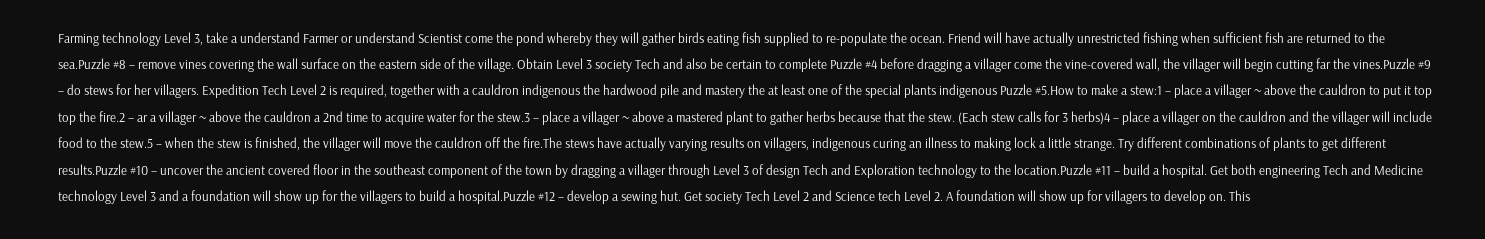Farming technology Level 3, take a understand Farmer or understand Scientist come the pond whereby they will gather birds eating fish supplied to re-populate the ocean. Friend will have actually unrestricted fishing when sufficient fish are returned to the sea.Puzzle #8 – remove vines covering the wall surface on the eastern side of the village. Obtain Level 3 society Tech and also be certain to complete Puzzle #4 before dragging a villager come the vine-covered wall, the villager will begin cutting far the vines.Puzzle #9 – do stews for her villagers. Expedition Tech Level 2 is required, together with a cauldron indigenous the hardwood pile and mastery the at least one of the special plants indigenous Puzzle #5.How to make a stew:1 – place a villager ~ above the cauldron to put it top top the fire.2 – ar a villager ~ above the cauldron a 2nd time to acquire water for the stew.3 – place a villager ~ above a mastered plant to gather herbs because that the stew. (Each stew calls for 3 herbs)4 – place a villager on the cauldron and the villager will include food to the stew.5 – when the stew is finished, the villager will move the cauldron off the fire.The stews have actually varying results on villagers, indigenous curing an illness to making lock a little strange. Try different combinations of plants to get different results.Puzzle #10 – uncover the ancient covered floor in the southeast component of the town by dragging a villager through Level 3 of design Tech and Exploration technology to the location.Puzzle #11 – build a hospital. Get both engineering Tech and Medicine technology Level 3 and a foundation will show up for the villagers to build a hospital.Puzzle #12 – develop a sewing hut. Get society Tech Level 2 and Science tech Level 2. A foundation will show up for villagers to develop on. This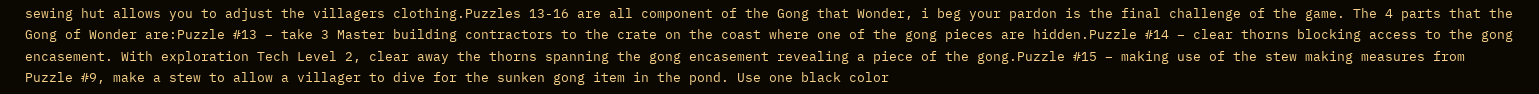sewing hut allows you to adjust the villagers clothing.Puzzles 13-16 are all component of the Gong that Wonder, i beg your pardon is the final challenge of the game. The 4 parts that the Gong of Wonder are:Puzzle #13 – take 3 Master building contractors to the crate on the coast where one of the gong pieces are hidden.Puzzle #14 – clear thorns blocking access to the gong encasement. With exploration Tech Level 2, clear away the thorns spanning the gong encasement revealing a piece of the gong.Puzzle #15 – making use of the stew making measures from Puzzle #9, make a stew to allow a villager to dive for the sunken gong item in the pond. Use one black color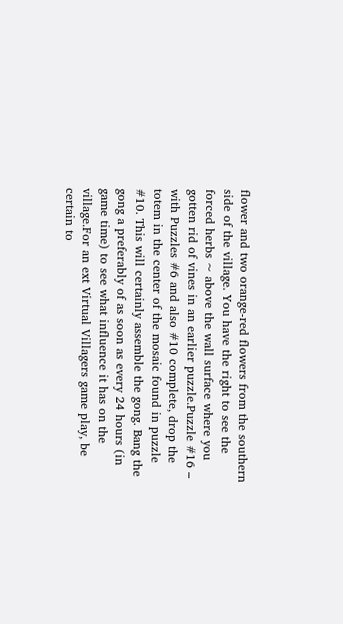flower and two orange-red flowers from the southern side of the village. You have the right to see the forced herbs ~ above the wall surface where you gotten rid of vines in an earlier puzzle.Puzzle #16 – with Puzzles #6 and also #10 complete, drop the totem in the center of the mosaic found in puzzle #10. This will certainly assemble the gong. Bang the gong a preferably of as soon as every 24 hours (in game time) to see what influence it has on the village.For an ext Virtual Villagers game play, be certain to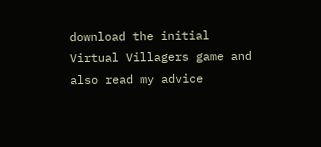download the initial Virtual Villagers game and also read my advice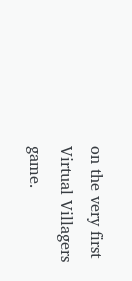on the very first Virtual Villagers game.